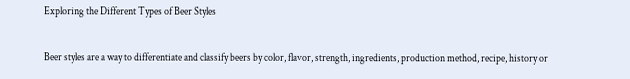Exploring the Different Types of Beer Styles

Beer styles are a way to differentiate and classify beers by color, flavor, strength, ingredients, production method, recipe, history or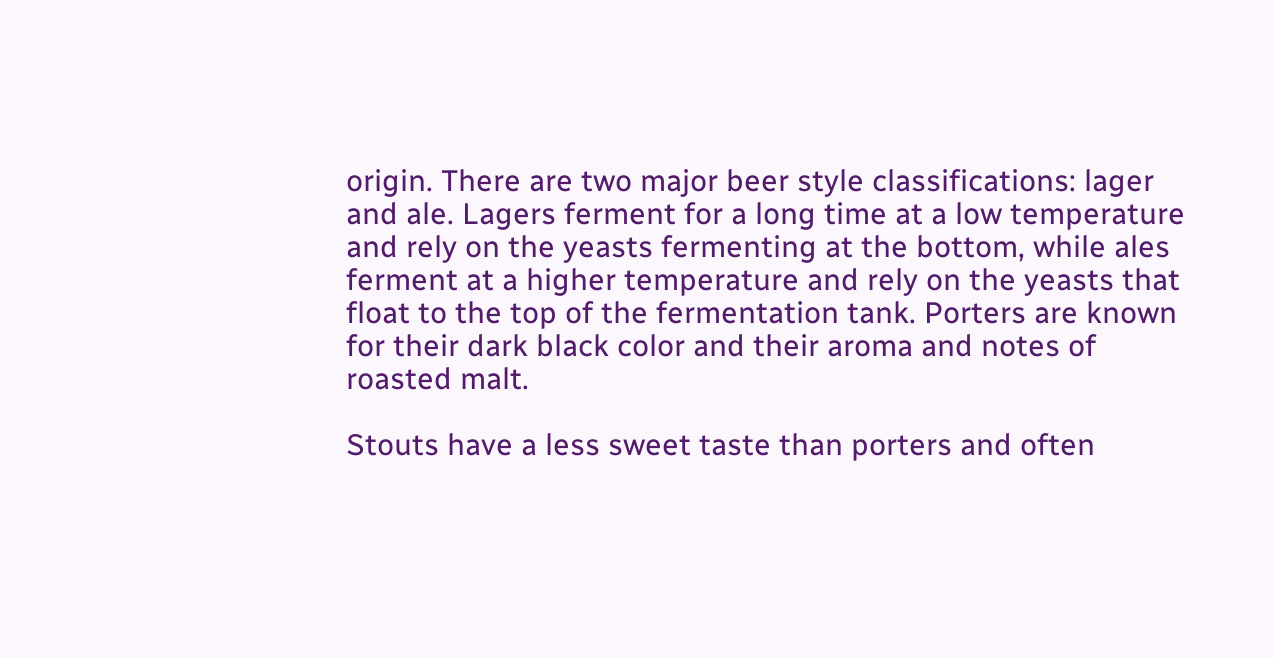origin. There are two major beer style classifications: lager and ale. Lagers ferment for a long time at a low temperature and rely on the yeasts fermenting at the bottom, while ales ferment at a higher temperature and rely on the yeasts that float to the top of the fermentation tank. Porters are known for their dark black color and their aroma and notes of roasted malt.

Stouts have a less sweet taste than porters and often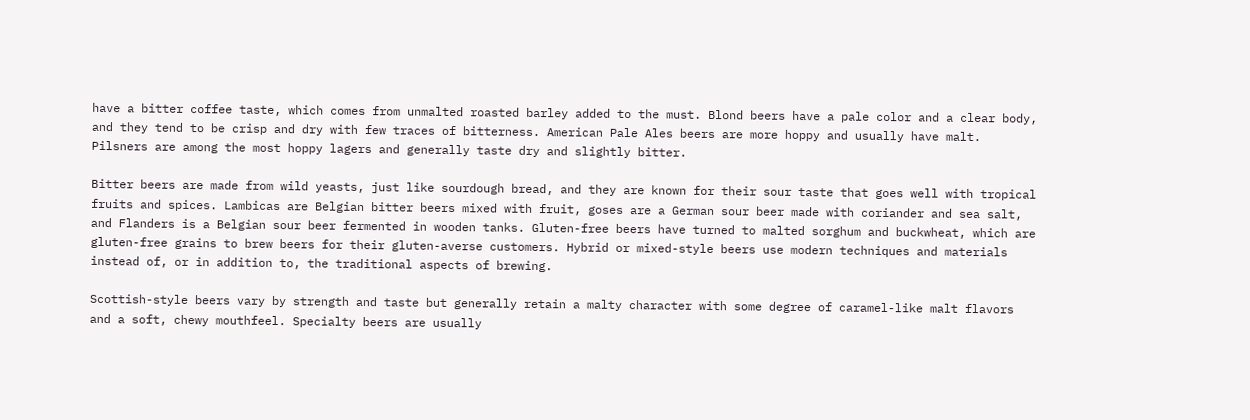have a bitter coffee taste, which comes from unmalted roasted barley added to the must. Blond beers have a pale color and a clear body, and they tend to be crisp and dry with few traces of bitterness. American Pale Ales beers are more hoppy and usually have malt. Pilsners are among the most hoppy lagers and generally taste dry and slightly bitter.

Bitter beers are made from wild yeasts, just like sourdough bread, and they are known for their sour taste that goes well with tropical fruits and spices. Lambicas are Belgian bitter beers mixed with fruit, goses are a German sour beer made with coriander and sea salt, and Flanders is a Belgian sour beer fermented in wooden tanks. Gluten-free beers have turned to malted sorghum and buckwheat, which are gluten-free grains to brew beers for their gluten-averse customers. Hybrid or mixed-style beers use modern techniques and materials instead of, or in addition to, the traditional aspects of brewing.

Scottish-style beers vary by strength and taste but generally retain a malty character with some degree of caramel-like malt flavors and a soft, chewy mouthfeel. Specialty beers are usually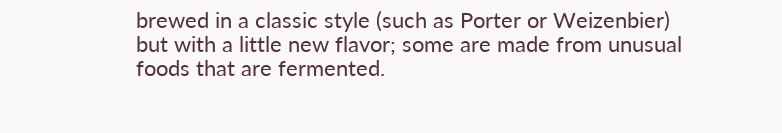brewed in a classic style (such as Porter or Weizenbier) but with a little new flavor; some are made from unusual foods that are fermented.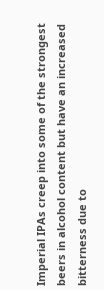Imperial IPAs creep into some of the strongest beers in alcohol content but have an increased bitterness due to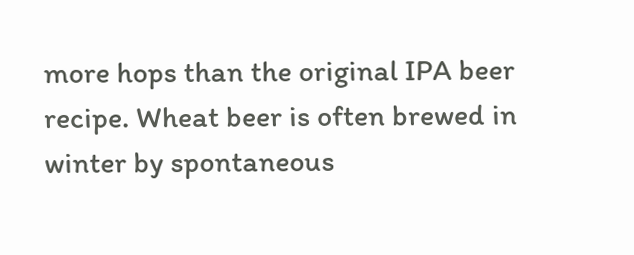more hops than the original IPA beer recipe. Wheat beer is often brewed in winter by spontaneous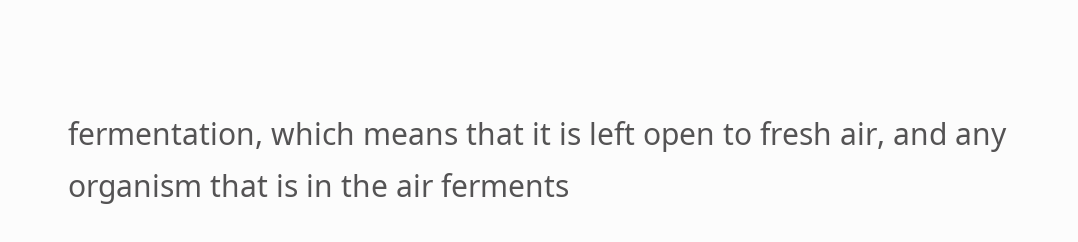fermentation, which means that it is left open to fresh air, and any organism that is in the air ferments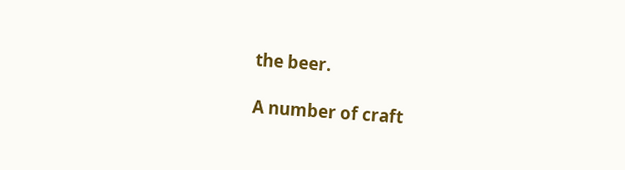the beer.

A number of craft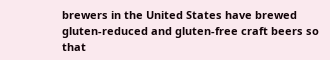brewers in the United States have brewed gluten-reduced and gluten-free craft beers so that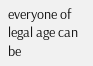everyone of legal age can be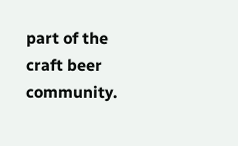part of the craft beer community.